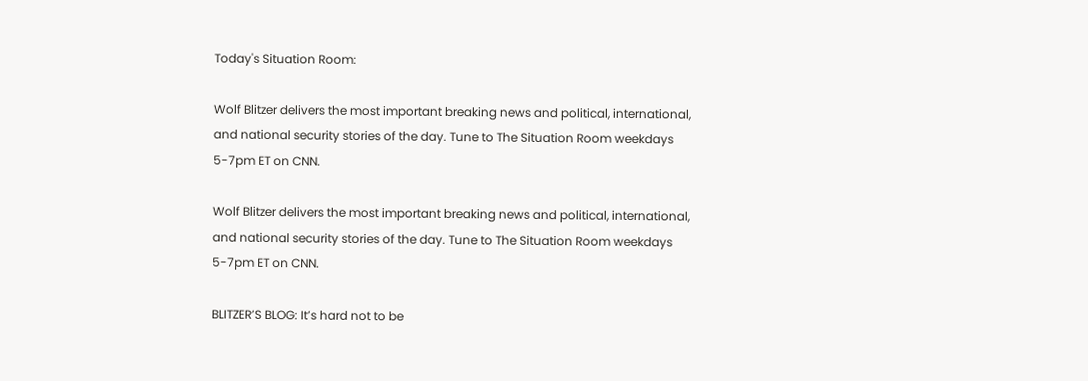Today's Situation Room:

Wolf Blitzer delivers the most important breaking news and political, international, and national security stories of the day. Tune to The Situation Room weekdays 5-7pm ET on CNN.

Wolf Blitzer delivers the most important breaking news and political, international, and national security stories of the day. Tune to The Situation Room weekdays 5-7pm ET on CNN.

BLITZER’S BLOG: It’s hard not to be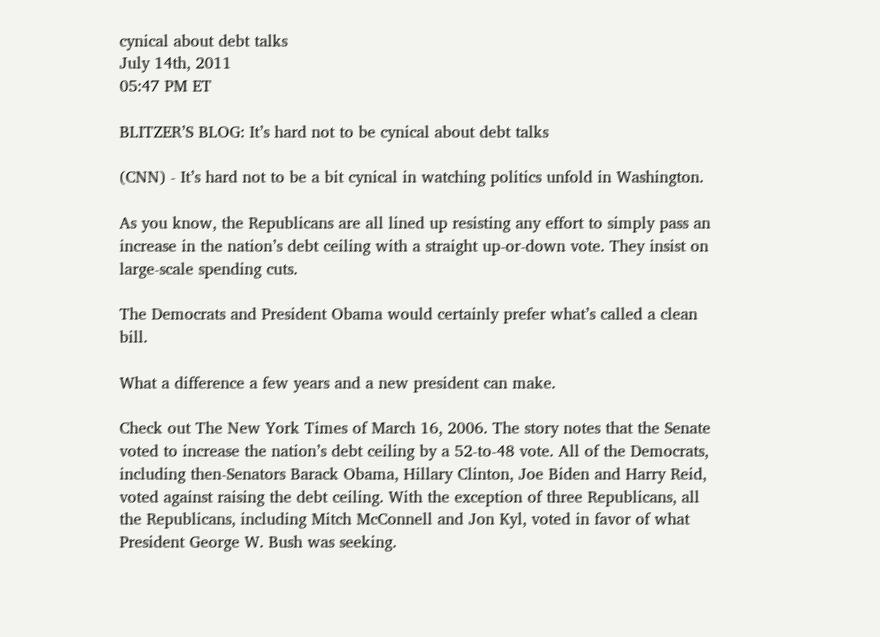cynical about debt talks
July 14th, 2011
05:47 PM ET

BLITZER’S BLOG: It’s hard not to be cynical about debt talks

(CNN) - It’s hard not to be a bit cynical in watching politics unfold in Washington.

As you know, the Republicans are all lined up resisting any effort to simply pass an increase in the nation’s debt ceiling with a straight up-or-down vote. They insist on large-scale spending cuts.

The Democrats and President Obama would certainly prefer what’s called a clean bill.

What a difference a few years and a new president can make.

Check out The New York Times of March 16, 2006. The story notes that the Senate voted to increase the nation’s debt ceiling by a 52-to-48 vote. All of the Democrats, including then-Senators Barack Obama, Hillary Clinton, Joe Biden and Harry Reid, voted against raising the debt ceiling. With the exception of three Republicans, all the Republicans, including Mitch McConnell and Jon Kyl, voted in favor of what President George W. Bush was seeking.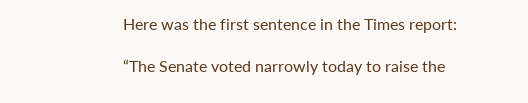Here was the first sentence in the Times report:

“The Senate voted narrowly today to raise the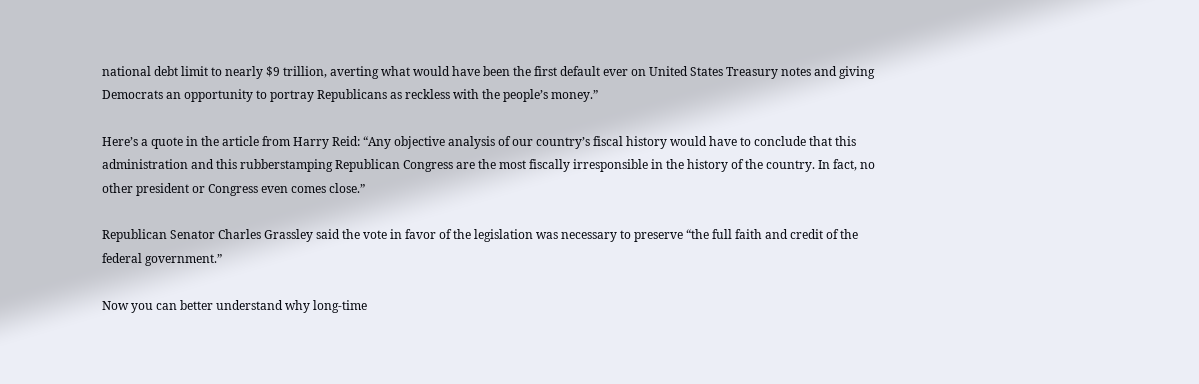national debt limit to nearly $9 trillion, averting what would have been the first default ever on United States Treasury notes and giving Democrats an opportunity to portray Republicans as reckless with the people’s money.”

Here’s a quote in the article from Harry Reid: “Any objective analysis of our country’s fiscal history would have to conclude that this administration and this rubberstamping Republican Congress are the most fiscally irresponsible in the history of the country. In fact, no other president or Congress even comes close.”

Republican Senator Charles Grassley said the vote in favor of the legislation was necessary to preserve “the full faith and credit of the federal government.”

Now you can better understand why long-time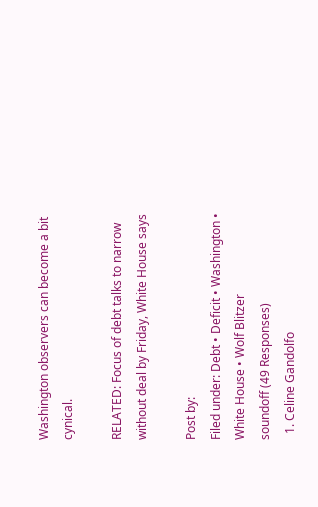Washington observers can become a bit cynical.

RELATED: Focus of debt talks to narrow without deal by Friday, White House says

Post by:
Filed under: Debt • Deficit • Washington • White House • Wolf Blitzer
soundoff (49 Responses)
  1. Celine Gandolfo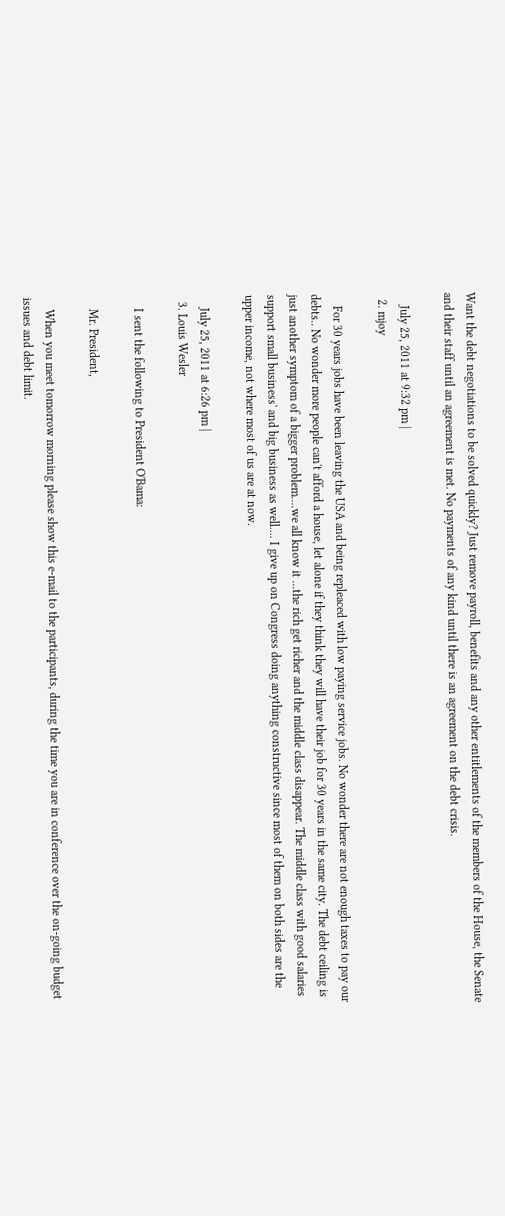Want the debt negotiations to be solved quickly? Just remove payroll, benefits and any other entitlements of the members of the House, the Senate and their staff until an agreement is met. No payments of any kind until there is an agreement on the debt crisis.

    July 25, 2011 at 9:32 pm |
  2. mjoy

    For 30 years jobs have been leaving the USA and being repleaced with low paying service jobs. No wonder there are not enough taxes to pay our debts.. No wonder more people can't afford a house, let alone if they think they will have their job for 30 years in the same city. The debt ceiling is just another symptom of a bigger problem....we all know it ...the rich get richer and the middle class disappear. The middle class with good salaries support small business' and big business as well.... I give up on Congress doing anything constructive since most of them on both sides are the upper income, not where most of us are at now.

    July 25, 2011 at 6:26 pm |
  3. Louis Wesler

    I sent the following to President O'Bama:

    Mr. President,

    When you meet tomorrow morning please show this e-mail to the participants, during the time you are in conference over the on-going budget issues and debt limit.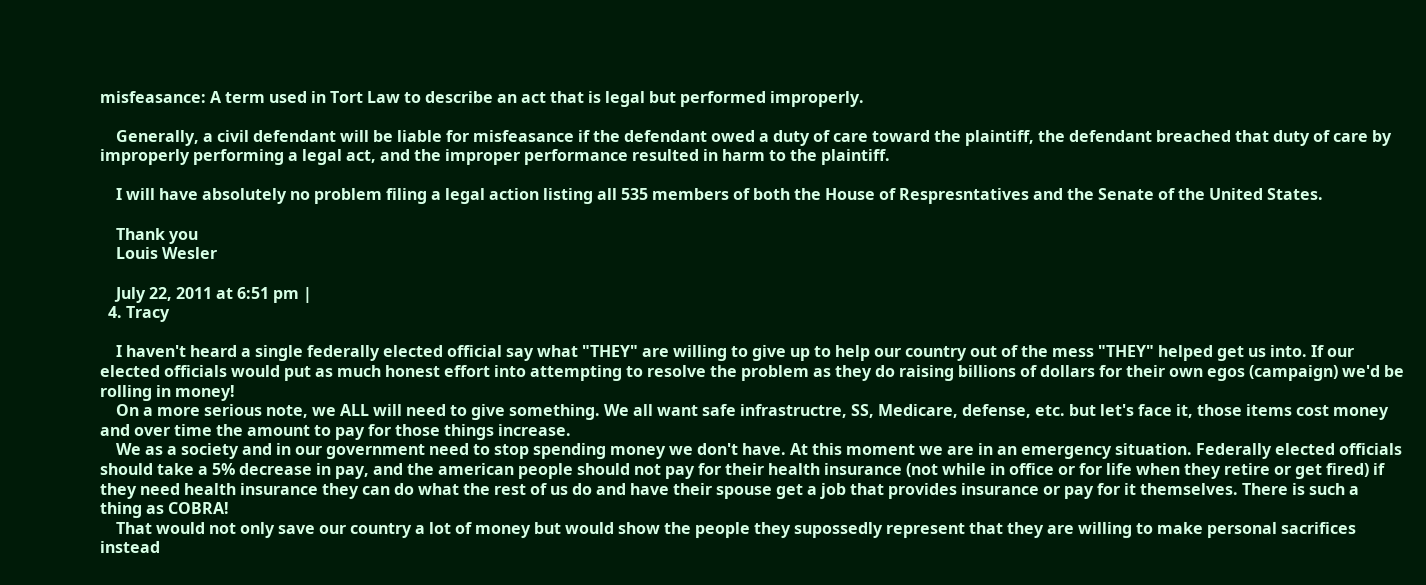misfeasance: A term used in Tort Law to describe an act that is legal but performed improperly.

    Generally, a civil defendant will be liable for misfeasance if the defendant owed a duty of care toward the plaintiff, the defendant breached that duty of care by improperly performing a legal act, and the improper performance resulted in harm to the plaintiff.

    I will have absolutely no problem filing a legal action listing all 535 members of both the House of Respresntatives and the Senate of the United States.

    Thank you
    Louis Wesler

    July 22, 2011 at 6:51 pm |
  4. Tracy

    I haven't heard a single federally elected official say what "THEY" are willing to give up to help our country out of the mess "THEY" helped get us into. If our elected officials would put as much honest effort into attempting to resolve the problem as they do raising billions of dollars for their own egos (campaign) we'd be rolling in money!
    On a more serious note, we ALL will need to give something. We all want safe infrastructre, SS, Medicare, defense, etc. but let's face it, those items cost money and over time the amount to pay for those things increase.
    We as a society and in our government need to stop spending money we don't have. At this moment we are in an emergency situation. Federally elected officials should take a 5% decrease in pay, and the american people should not pay for their health insurance (not while in office or for life when they retire or get fired) if they need health insurance they can do what the rest of us do and have their spouse get a job that provides insurance or pay for it themselves. There is such a thing as COBRA!
    That would not only save our country a lot of money but would show the people they supossedly represent that they are willing to make personal sacrifices instead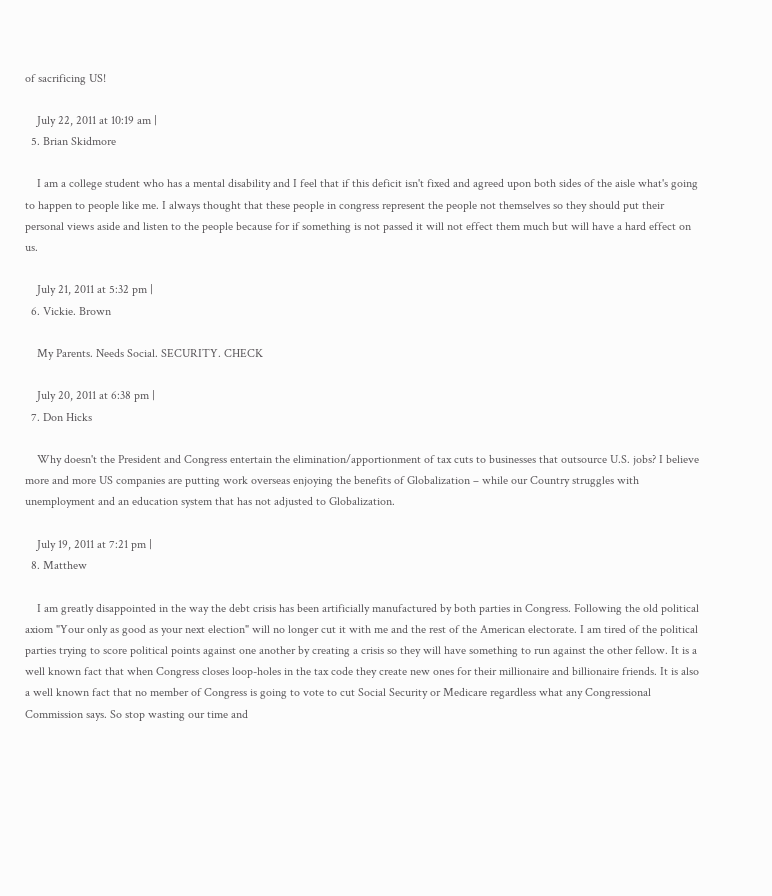of sacrificing US!

    July 22, 2011 at 10:19 am |
  5. Brian Skidmore

    I am a college student who has a mental disability and I feel that if this deficit isn't fixed and agreed upon both sides of the aisle what's going to happen to people like me. I always thought that these people in congress represent the people not themselves so they should put their personal views aside and listen to the people because for if something is not passed it will not effect them much but will have a hard effect on us.

    July 21, 2011 at 5:32 pm |
  6. Vickie. Brown

    My Parents. Needs Social. SECURITY. CHECK

    July 20, 2011 at 6:38 pm |
  7. Don Hicks

    Why doesn't the President and Congress entertain the elimination/apportionment of tax cuts to businesses that outsource U.S. jobs? I believe more and more US companies are putting work overseas enjoying the benefits of Globalization – while our Country struggles with unemployment and an education system that has not adjusted to Globalization.

    July 19, 2011 at 7:21 pm |
  8. Matthew

    I am greatly disappointed in the way the debt crisis has been artificially manufactured by both parties in Congress. Following the old political axiom "Your only as good as your next election" will no longer cut it with me and the rest of the American electorate. I am tired of the political parties trying to score political points against one another by creating a crisis so they will have something to run against the other fellow. It is a well known fact that when Congress closes loop-holes in the tax code they create new ones for their millionaire and billionaire friends. It is also a well known fact that no member of Congress is going to vote to cut Social Security or Medicare regardless what any Congressional Commission says. So stop wasting our time and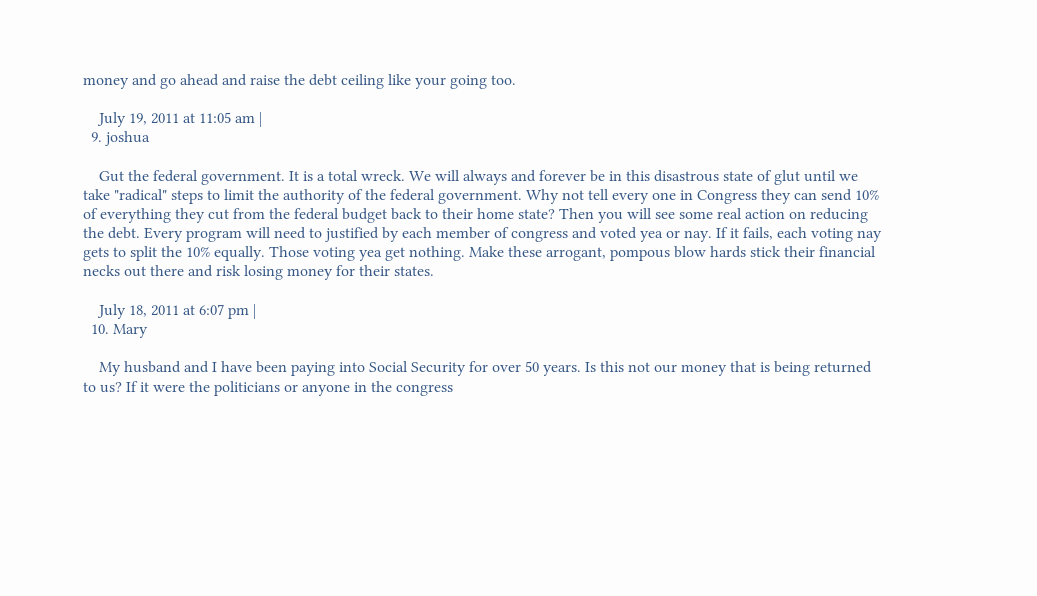money and go ahead and raise the debt ceiling like your going too.

    July 19, 2011 at 11:05 am |
  9. joshua

    Gut the federal government. It is a total wreck. We will always and forever be in this disastrous state of glut until we take "radical" steps to limit the authority of the federal government. Why not tell every one in Congress they can send 10% of everything they cut from the federal budget back to their home state? Then you will see some real action on reducing the debt. Every program will need to justified by each member of congress and voted yea or nay. If it fails, each voting nay gets to split the 10% equally. Those voting yea get nothing. Make these arrogant, pompous blow hards stick their financial necks out there and risk losing money for their states.

    July 18, 2011 at 6:07 pm |
  10. Mary

    My husband and I have been paying into Social Security for over 50 years. Is this not our money that is being returned to us? If it were the politicians or anyone in the congress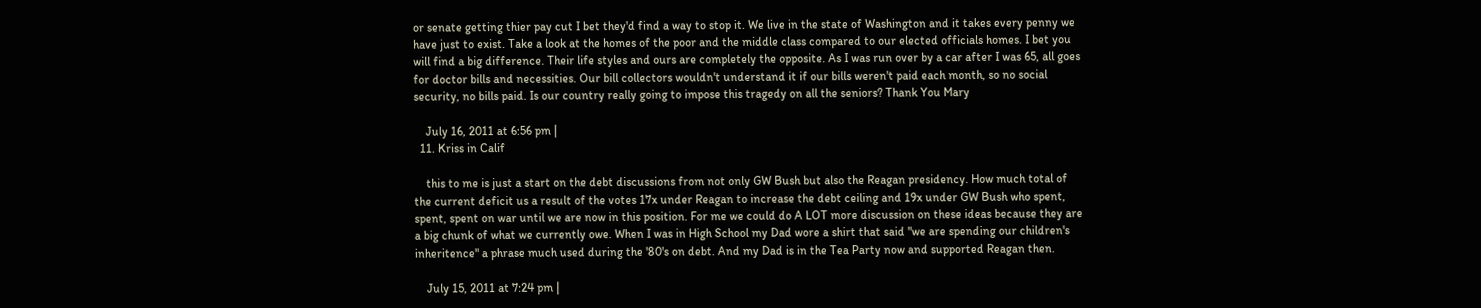or senate getting thier pay cut I bet they'd find a way to stop it. We live in the state of Washington and it takes every penny we have just to exist. Take a look at the homes of the poor and the middle class compared to our elected officials homes. I bet you will find a big difference. Their life styles and ours are completely the opposite. As I was run over by a car after I was 65, all goes for doctor bills and necessities. Our bill collectors wouldn't understand it if our bills weren't paid each month, so no social security, no bills paid. Is our country really going to impose this tragedy on all the seniors? Thank You Mary

    July 16, 2011 at 6:56 pm |
  11. Kriss in Calif

    this to me is just a start on the debt discussions from not only GW Bush but also the Reagan presidency. How much total of the current deficit us a result of the votes 17x under Reagan to increase the debt ceiling and 19x under GW Bush who spent, spent, spent on war until we are now in this position. For me we could do A LOT more discussion on these ideas because they are a big chunk of what we currently owe. When I was in High School my Dad wore a shirt that said "we are spending our children's inheritence" a phrase much used during the '80's on debt. And my Dad is in the Tea Party now and supported Reagan then.

    July 15, 2011 at 7:24 pm |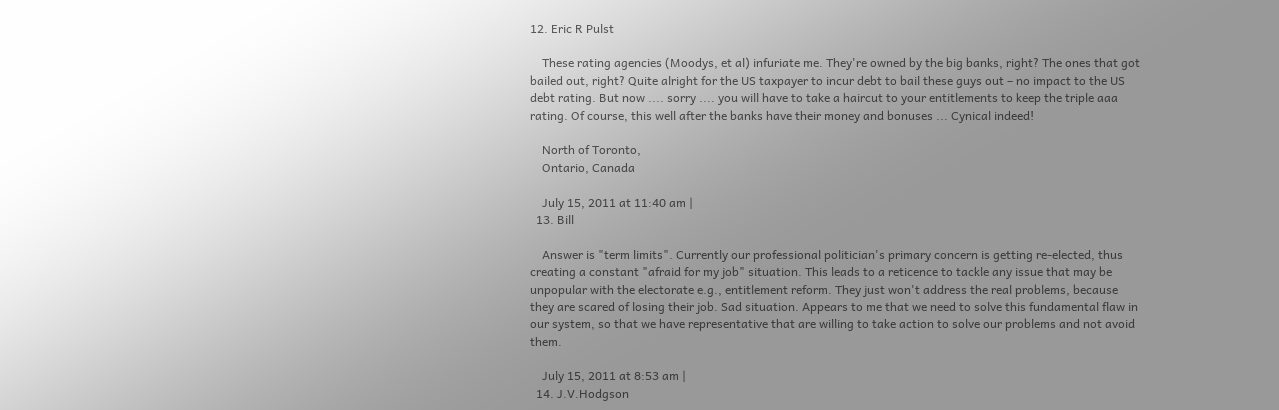12. Eric R Pulst

    These rating agencies (Moodys, et al) infuriate me. They're owned by the big banks, right? The ones that got bailed out, right? Quite alright for the US taxpayer to incur debt to bail these guys out – no impact to the US debt rating. But now .... sorry .... you will have to take a haircut to your entitlements to keep the triple aaa rating. Of course, this well after the banks have their money and bonuses ... Cynical indeed!

    North of Toronto,
    Ontario, Canada

    July 15, 2011 at 11:40 am |
  13. Bill

    Answer is "term limits". Currently our professional politician's primary concern is getting re-elected, thus creating a constant "afraid for my job" situation. This leads to a reticence to tackle any issue that may be unpopular with the electorate e.g., entitlement reform. They just won't address the real problems, because they are scared of losing their job. Sad situation. Appears to me that we need to solve this fundamental flaw in our system, so that we have representative that are willing to take action to solve our problems and not avoid them.

    July 15, 2011 at 8:53 am |
  14. J.V.Hodgson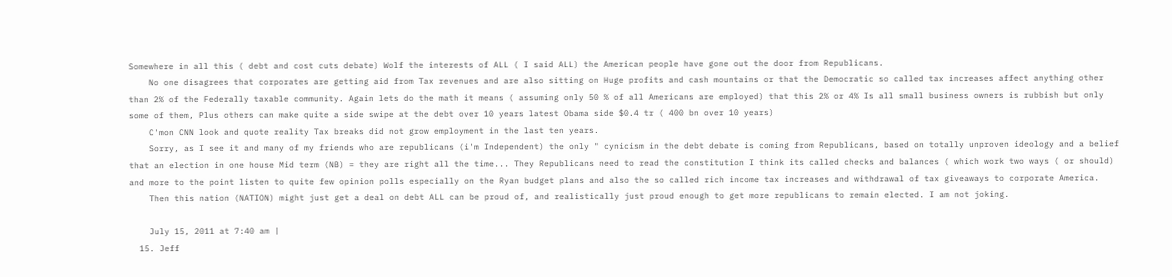Somewhere in all this ( debt and cost cuts debate) Wolf the interests of ALL ( I said ALL) the American people have gone out the door from Republicans.
    No one disagrees that corporates are getting aid from Tax revenues and are also sitting on Huge profits and cash mountains or that the Democratic so called tax increases affect anything other than 2% of the Federally taxable community. Again lets do the math it means ( assuming only 50 % of all Americans are employed) that this 2% or 4% Is all small business owners is rubbish but only some of them, Plus others can make quite a side swipe at the debt over 10 years latest Obama side $0.4 tr ( 400 bn over 10 years)
    C'mon CNN look and quote reality Tax breaks did not grow employment in the last ten years.
    Sorry, as I see it and many of my friends who are republicans (i'm Independent) the only " cynicism in the debt debate is coming from Republicans, based on totally unproven ideology and a belief that an election in one house Mid term (NB) = they are right all the time... They Republicans need to read the constitution I think its called checks and balances ( which work two ways ( or should) and more to the point listen to quite few opinion polls especially on the Ryan budget plans and also the so called rich income tax increases and withdrawal of tax giveaways to corporate America.
    Then this nation (NATION) might just get a deal on debt ALL can be proud of, and realistically just proud enough to get more republicans to remain elected. I am not joking.

    July 15, 2011 at 7:40 am |
  15. Jeff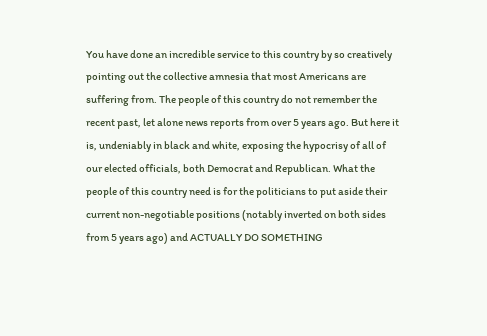You have done an incredible service to this country by so creatively pointing out the collective amnesia that most Americans are suffering from. The people of this country do not remember the recent past, let alone news reports from over 5 years ago. But here it is, undeniably in black and white, exposing the hypocrisy of all of our elected officials, both Democrat and Republican. What the people of this country need is for the politicians to put aside their current non-negotiable positions (notably inverted on both sides from 5 years ago) and ACTUALLY DO SOMETHING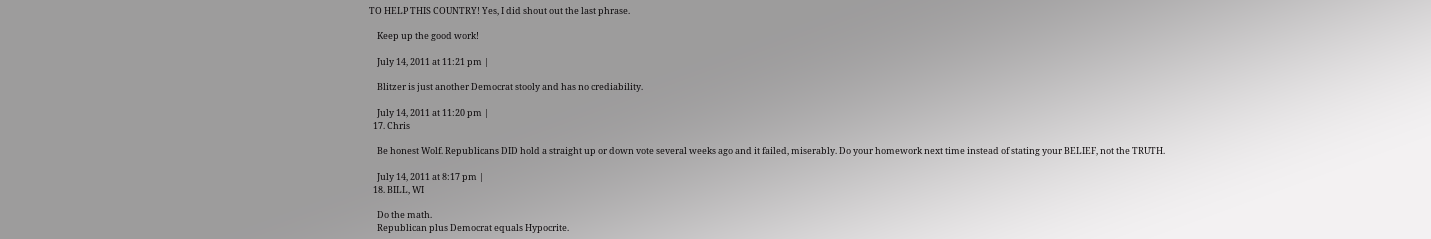TO HELP THIS COUNTRY! Yes, I did shout out the last phrase.

    Keep up the good work!

    July 14, 2011 at 11:21 pm |

    Blitzer is just another Democrat stooly and has no crediability.

    July 14, 2011 at 11:20 pm |
  17. Chris

    Be honest Wolf. Republicans DID hold a straight up or down vote several weeks ago and it failed, miserably. Do your homework next time instead of stating your BELIEF, not the TRUTH.

    July 14, 2011 at 8:17 pm |
  18. BILL, WI

    Do the math.
    Republican plus Democrat equals Hypocrite.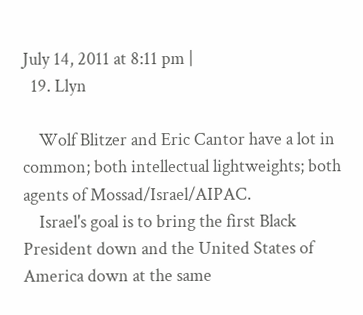July 14, 2011 at 8:11 pm |
  19. Llyn

    Wolf Blitzer and Eric Cantor have a lot in common; both intellectual lightweights; both agents of Mossad/Israel/AIPAC.
    Israel's goal is to bring the first Black President down and the United States of America down at the same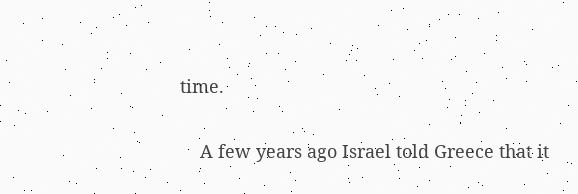time.

    A few years ago Israel told Greece that it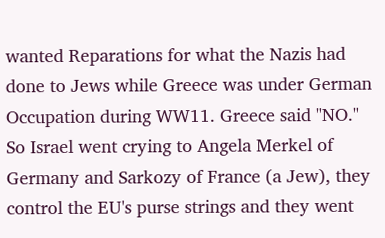wanted Reparations for what the Nazis had done to Jews while Greece was under German Occupation during WW11. Greece said "NO." So Israel went crying to Angela Merkel of Germany and Sarkozy of France (a Jew), they control the EU's purse strings and they went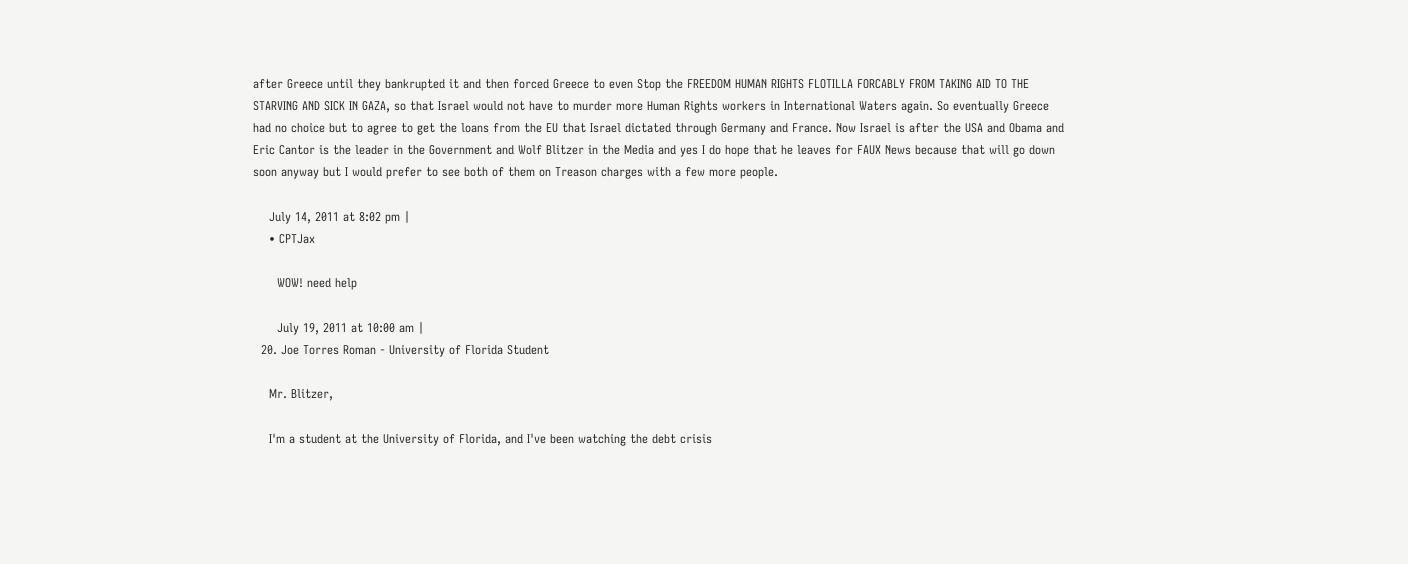after Greece until they bankrupted it and then forced Greece to even Stop the FREEDOM HUMAN RIGHTS FLOTILLA FORCABLY FROM TAKING AID TO THE STARVING AND SICK IN GAZA, so that Israel would not have to murder more Human Rights workers in International Waters again. So eventually Greece had no choice but to agree to get the loans from the EU that Israel dictated through Germany and France. Now Israel is after the USA and Obama and Eric Cantor is the leader in the Government and Wolf Blitzer in the Media and yes I do hope that he leaves for FAUX News because that will go down soon anyway but I would prefer to see both of them on Treason charges with a few more people.

    July 14, 2011 at 8:02 pm |
    • CPTJax

      WOW! need help

      July 19, 2011 at 10:00 am |
  20. Joe Torres Roman - University of Florida Student

    Mr. Blitzer,

    I'm a student at the University of Florida, and I've been watching the debt crisis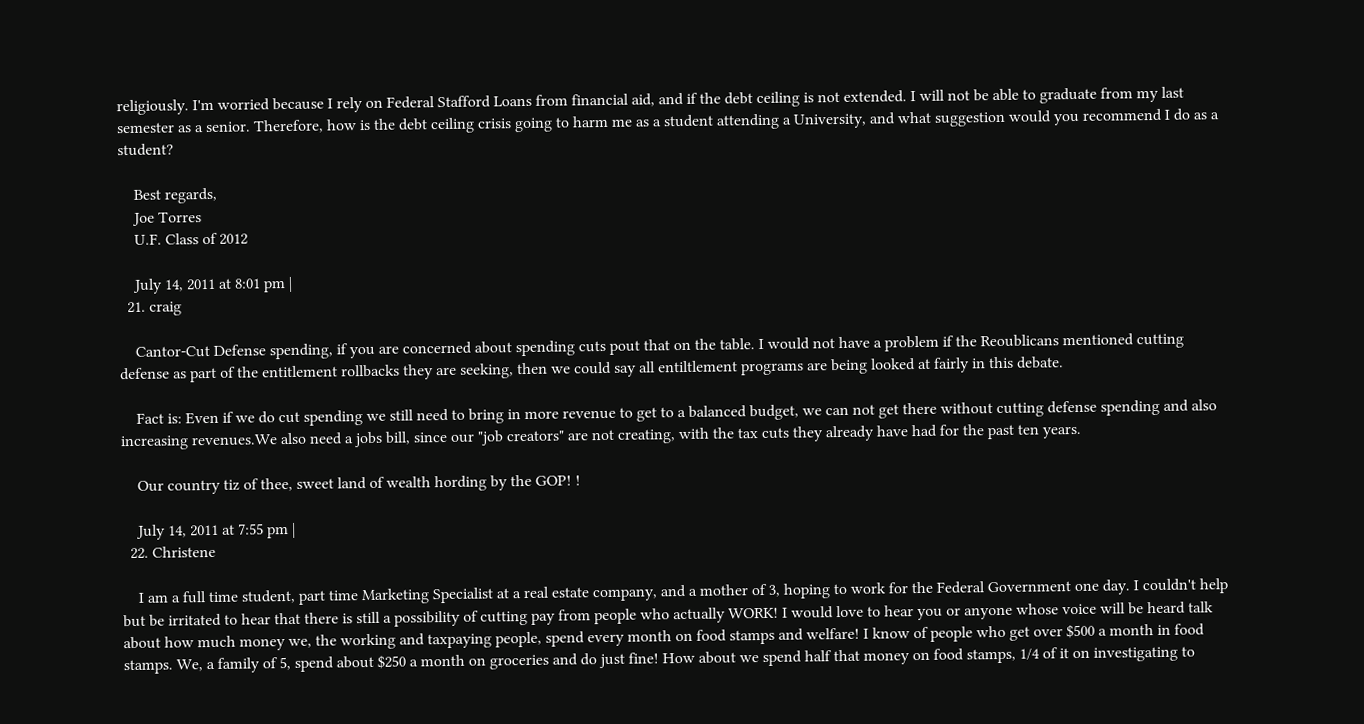religiously. I'm worried because I rely on Federal Stafford Loans from financial aid, and if the debt ceiling is not extended. I will not be able to graduate from my last semester as a senior. Therefore, how is the debt ceiling crisis going to harm me as a student attending a University, and what suggestion would you recommend I do as a student?

    Best regards,
    Joe Torres
    U.F. Class of 2012

    July 14, 2011 at 8:01 pm |
  21. craig

    Cantor-Cut Defense spending, if you are concerned about spending cuts pout that on the table. I would not have a problem if the Reoublicans mentioned cutting defense as part of the entitlement rollbacks they are seeking, then we could say all entiltlement programs are being looked at fairly in this debate.

    Fact is: Even if we do cut spending we still need to bring in more revenue to get to a balanced budget, we can not get there without cutting defense spending and also increasing revenues.We also need a jobs bill, since our "job creators" are not creating, with the tax cuts they already have had for the past ten years.

    Our country tiz of thee, sweet land of wealth hording by the GOP! !

    July 14, 2011 at 7:55 pm |
  22. Christene

    I am a full time student, part time Marketing Specialist at a real estate company, and a mother of 3, hoping to work for the Federal Government one day. I couldn't help but be irritated to hear that there is still a possibility of cutting pay from people who actually WORK! I would love to hear you or anyone whose voice will be heard talk about how much money we, the working and taxpaying people, spend every month on food stamps and welfare! I know of people who get over $500 a month in food stamps. We, a family of 5, spend about $250 a month on groceries and do just fine! How about we spend half that money on food stamps, 1/4 of it on investigating to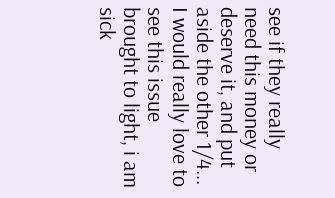see if they really need this money or deserve it, and put aside the other 1/4... I would really love to see this issue brought to light, i am sick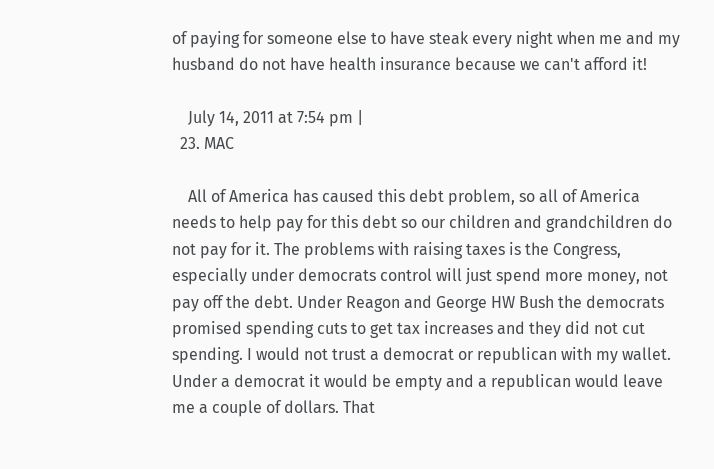of paying for someone else to have steak every night when me and my husband do not have health insurance because we can't afford it!

    July 14, 2011 at 7:54 pm |
  23. MAC

    All of America has caused this debt problem, so all of America needs to help pay for this debt so our children and grandchildren do not pay for it. The problems with raising taxes is the Congress, especially under democrats control will just spend more money, not pay off the debt. Under Reagon and George HW Bush the democrats promised spending cuts to get tax increases and they did not cut spending. I would not trust a democrat or republican with my wallet. Under a democrat it would be empty and a republican would leave me a couple of dollars. That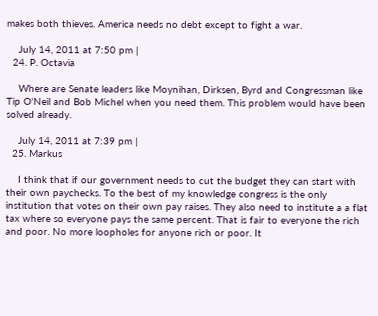makes both thieves. America needs no debt except to fight a war.

    July 14, 2011 at 7:50 pm |
  24. P. Octavia

    Where are Senate leaders like Moynihan, Dirksen, Byrd and Congressman like Tip O'Neil and Bob Michel when you need them. This problem would have been solved already.

    July 14, 2011 at 7:39 pm |
  25. Markus

    I think that if our government needs to cut the budget they can start with their own paychecks. To the best of my knowledge congress is the only institution that votes on their own pay raises. They also need to institute a a flat tax where so everyone pays the same percent. That is fair to everyone the rich and poor. No more loopholes for anyone rich or poor. It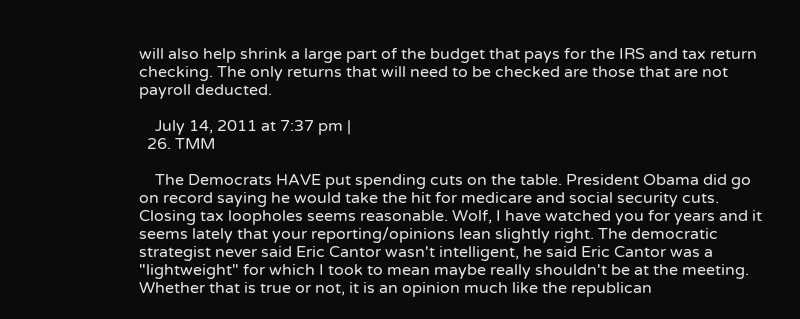will also help shrink a large part of the budget that pays for the IRS and tax return checking. The only returns that will need to be checked are those that are not payroll deducted.

    July 14, 2011 at 7:37 pm |
  26. TMM

    The Democrats HAVE put spending cuts on the table. President Obama did go on record saying he would take the hit for medicare and social security cuts. Closing tax loopholes seems reasonable. Wolf, I have watched you for years and it seems lately that your reporting/opinions lean slightly right. The democratic strategist never said Eric Cantor wasn't intelligent, he said Eric Cantor was a "lightweight" for which I took to mean maybe really shouldn't be at the meeting. Whether that is true or not, it is an opinion much like the republican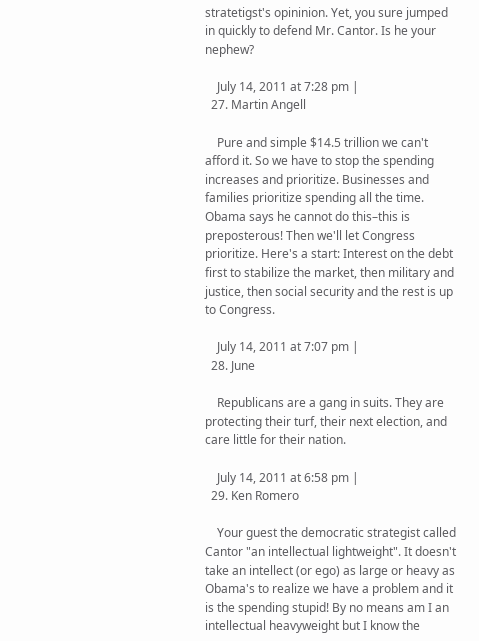stratetigst's opininion. Yet, you sure jumped in quickly to defend Mr. Cantor. Is he your nephew?

    July 14, 2011 at 7:28 pm |
  27. Martin Angell

    Pure and simple $14.5 trillion we can't afford it. So we have to stop the spending increases and prioritize. Businesses and families prioritize spending all the time. Obama says he cannot do this–this is preposterous! Then we'll let Congress prioritize. Here's a start: Interest on the debt first to stabilize the market, then military and justice, then social security and the rest is up to Congress.

    July 14, 2011 at 7:07 pm |
  28. June

    Republicans are a gang in suits. They are protecting their turf, their next election, and care little for their nation.

    July 14, 2011 at 6:58 pm |
  29. Ken Romero

    Your guest the democratic strategist called Cantor "an intellectual lightweight". It doesn't take an intellect (or ego) as large or heavy as Obama's to realize we have a problem and it is the spending stupid! By no means am I an intellectual heavyweight but I know the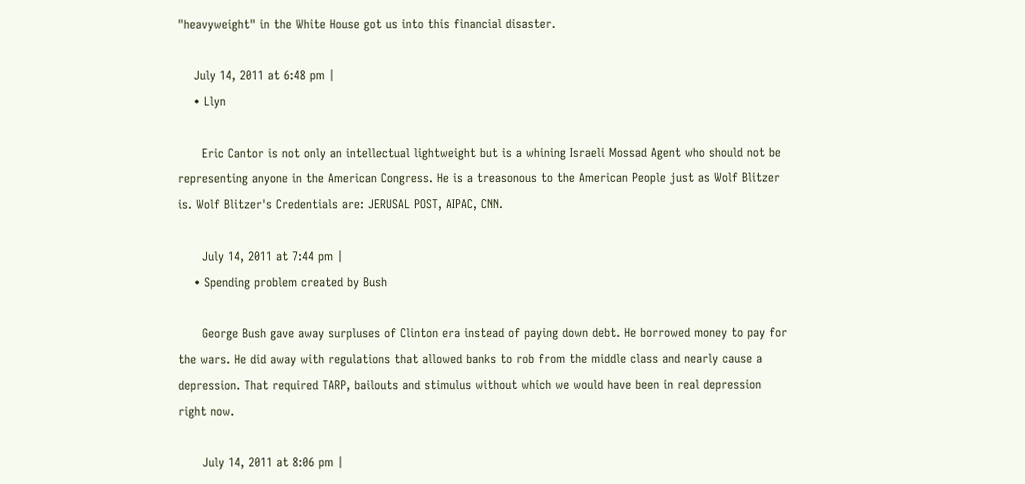"heavyweight" in the White House got us into this financial disaster.

    July 14, 2011 at 6:48 pm |
    • Llyn

      Eric Cantor is not only an intellectual lightweight but is a whining Israeli Mossad Agent who should not be representing anyone in the American Congress. He is a treasonous to the American People just as Wolf Blitzer is. Wolf Blitzer's Credentials are: JERUSAL POST, AIPAC, CNN.

      July 14, 2011 at 7:44 pm |
    • Spending problem created by Bush

      George Bush gave away surpluses of Clinton era instead of paying down debt. He borrowed money to pay for the wars. He did away with regulations that allowed banks to rob from the middle class and nearly cause a depression. That required TARP, bailouts and stimulus without which we would have been in real depression right now.

      July 14, 2011 at 8:06 pm |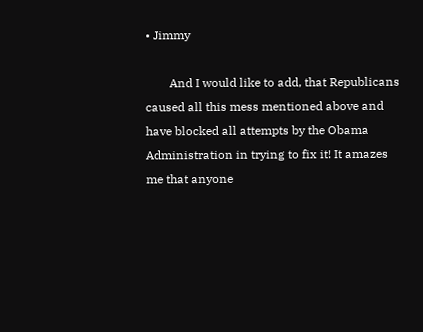• Jimmy

        And I would like to add, that Republicans caused all this mess mentioned above and have blocked all attempts by the Obama Administration in trying to fix it! It amazes me that anyone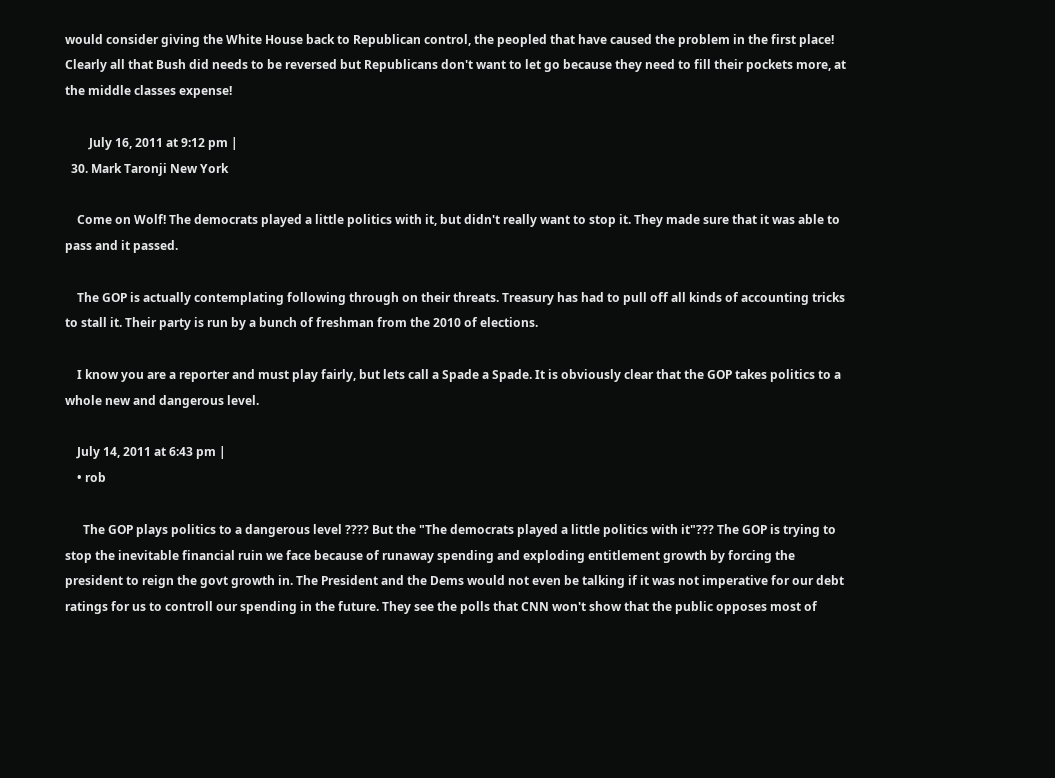would consider giving the White House back to Republican control, the peopled that have caused the problem in the first place! Clearly all that Bush did needs to be reversed but Republicans don't want to let go because they need to fill their pockets more, at the middle classes expense!

        July 16, 2011 at 9:12 pm |
  30. Mark Taronji New York

    Come on Wolf! The democrats played a little politics with it, but didn't really want to stop it. They made sure that it was able to pass and it passed.

    The GOP is actually contemplating following through on their threats. Treasury has had to pull off all kinds of accounting tricks to stall it. Their party is run by a bunch of freshman from the 2010 of elections.

    I know you are a reporter and must play fairly, but lets call a Spade a Spade. It is obviously clear that the GOP takes politics to a whole new and dangerous level.

    July 14, 2011 at 6:43 pm |
    • rob

      The GOP plays politics to a dangerous level ???? But the "The democrats played a little politics with it"??? The GOP is trying to stop the inevitable financial ruin we face because of runaway spending and exploding entitlement growth by forcing the president to reign the govt growth in. The President and the Dems would not even be talking if it was not imperative for our debt ratings for us to controll our spending in the future. They see the polls that CNN won't show that the public opposes most of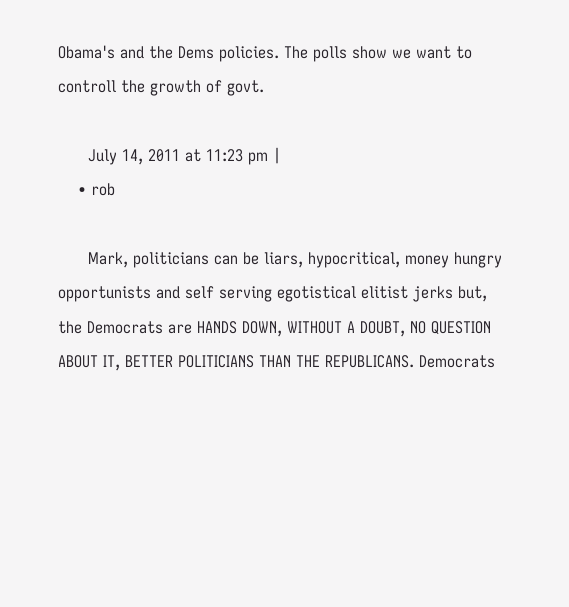Obama's and the Dems policies. The polls show we want to controll the growth of govt.

      July 14, 2011 at 11:23 pm |
    • rob

      Mark, politicians can be liars, hypocritical, money hungry opportunists and self serving egotistical elitist jerks but, the Democrats are HANDS DOWN, WITHOUT A DOUBT, NO QUESTION ABOUT IT, BETTER POLITICIANS THAN THE REPUBLICANS. Democrats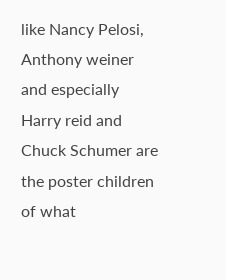like Nancy Pelosi, Anthony weiner and especially Harry reid and Chuck Schumer are the poster children of what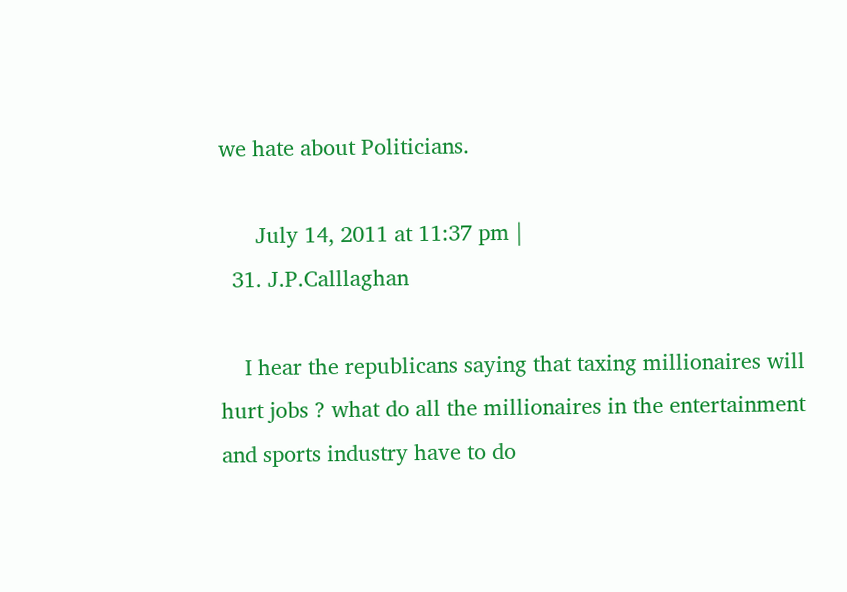we hate about Politicians.

      July 14, 2011 at 11:37 pm |
  31. J.P.Calllaghan

    I hear the republicans saying that taxing millionaires will hurt jobs ? what do all the millionaires in the entertainment and sports industry have to do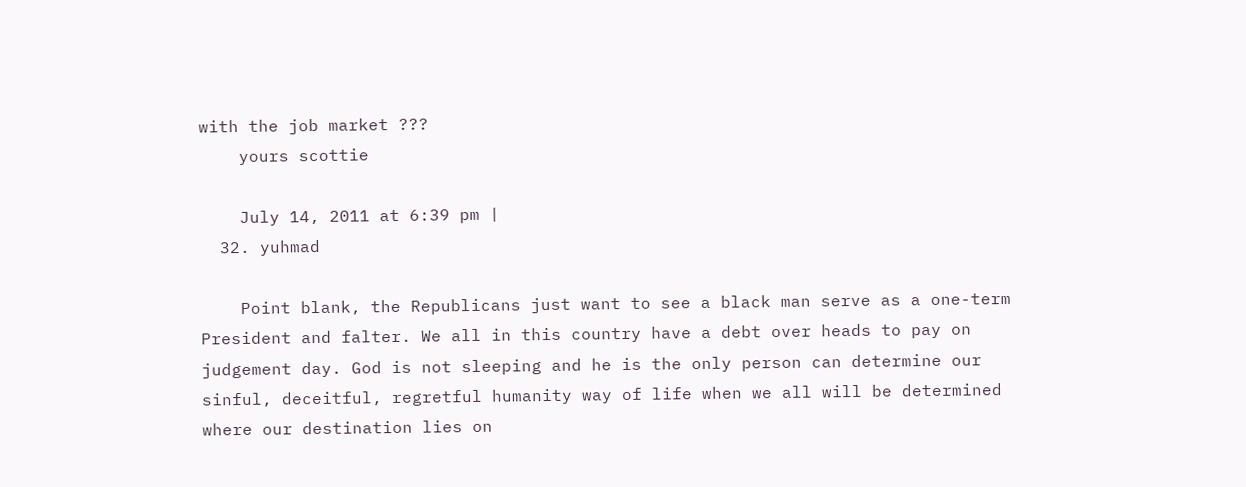with the job market ???
    yours scottie

    July 14, 2011 at 6:39 pm |
  32. yuhmad

    Point blank, the Republicans just want to see a black man serve as a one-term President and falter. We all in this country have a debt over heads to pay on judgement day. God is not sleeping and he is the only person can determine our sinful, deceitful, regretful humanity way of life when we all will be determined where our destination lies on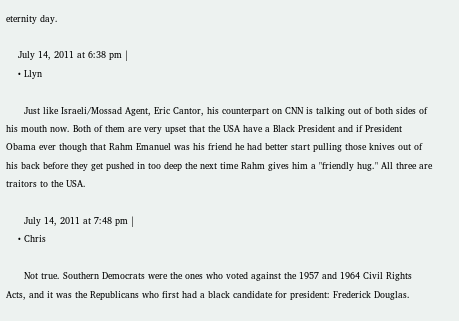eternity day.

    July 14, 2011 at 6:38 pm |
    • Llyn

      Just like Israeli/Mossad Agent, Eric Cantor, his counterpart on CNN is talking out of both sides of his mouth now. Both of them are very upset that the USA have a Black President and if President Obama ever though that Rahm Emanuel was his friend he had better start pulling those knives out of his back before they get pushed in too deep the next time Rahm gives him a "friendly hug." All three are traitors to the USA.

      July 14, 2011 at 7:48 pm |
    • Chris

      Not true. Southern Democrats were the ones who voted against the 1957 and 1964 Civil Rights Acts, and it was the Republicans who first had a black candidate for president: Frederick Douglas.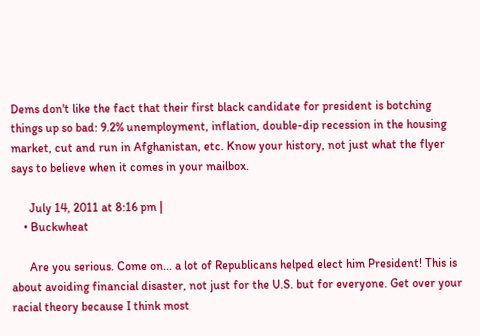Dems don't like the fact that their first black candidate for president is botching things up so bad: 9.2% unemployment, inflation, double-dip recession in the housing market, cut and run in Afghanistan, etc. Know your history, not just what the flyer says to believe when it comes in your mailbox.

      July 14, 2011 at 8:16 pm |
    • Buckwheat

      Are you serious. Come on... a lot of Republicans helped elect him President! This is about avoiding financial disaster, not just for the U.S. but for everyone. Get over your racial theory because I think most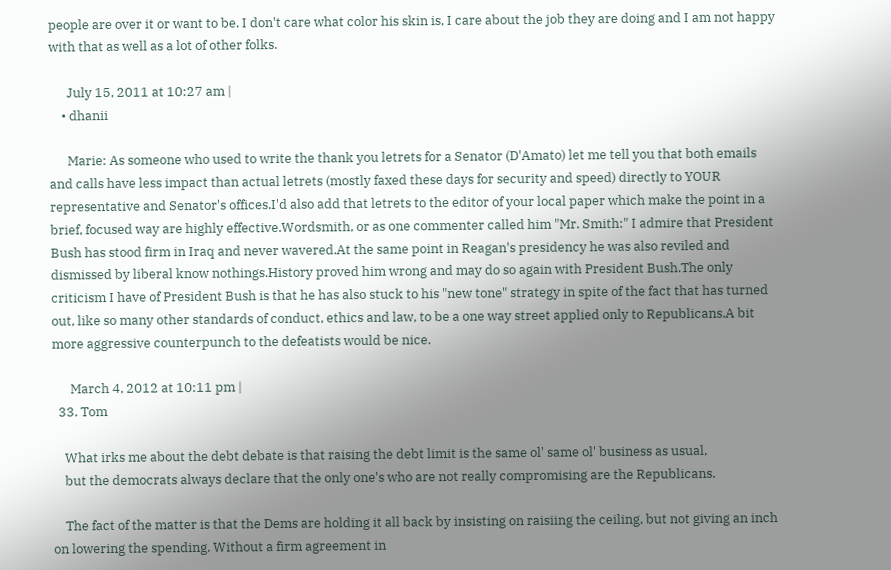people are over it or want to be. I don't care what color his skin is, I care about the job they are doing and I am not happy with that as well as a lot of other folks.

      July 15, 2011 at 10:27 am |
    • dhanii

      Marie: As someone who used to write the thank you letrets for a Senator (D'Amato) let me tell you that both emails and calls have less impact than actual letrets (mostly faxed these days for security and speed) directly to YOUR representative and Senator's offices.I'd also add that letrets to the editor of your local paper which make the point in a brief, focused way are highly effective.Wordsmith, or as one commenter called him "Mr. Smith:" I admire that President Bush has stood firm in Iraq and never wavered.At the same point in Reagan's presidency he was also reviled and dismissed by liberal know nothings.History proved him wrong and may do so again with President Bush.The only criticism I have of President Bush is that he has also stuck to his "new tone" strategy in spite of the fact that has turned out, like so many other standards of conduct, ethics and law, to be a one way street applied only to Republicans.A bit more aggressive counterpunch to the defeatists would be nice.

      March 4, 2012 at 10:11 pm |
  33. Tom

    What irks me about the debt debate is that raising the debt limit is the same ol' same ol' business as usual,
    but the democrats always declare that the only one's who are not really compromising are the Republicans.

    The fact of the matter is that the Dems are holding it all back by insisting on raisiing the ceiling, but not giving an inch on lowering the spending. Without a firm agreement in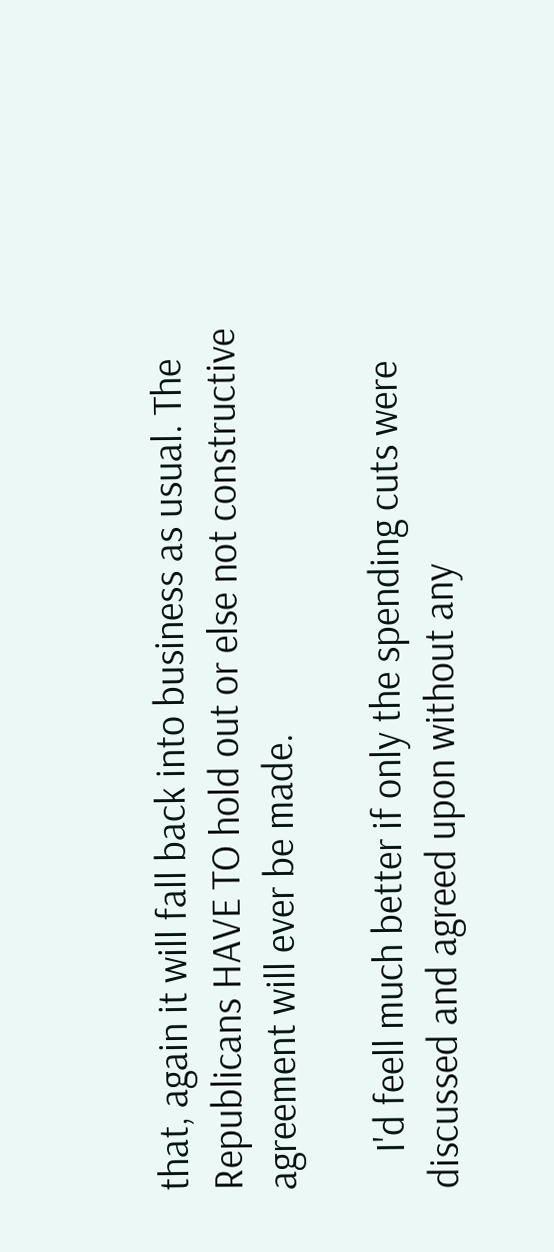that, again it will fall back into business as usual. The Republicans HAVE TO hold out or else not constructive agreement will ever be made.

    I'd feell much better if only the spending cuts were discussed and agreed upon without any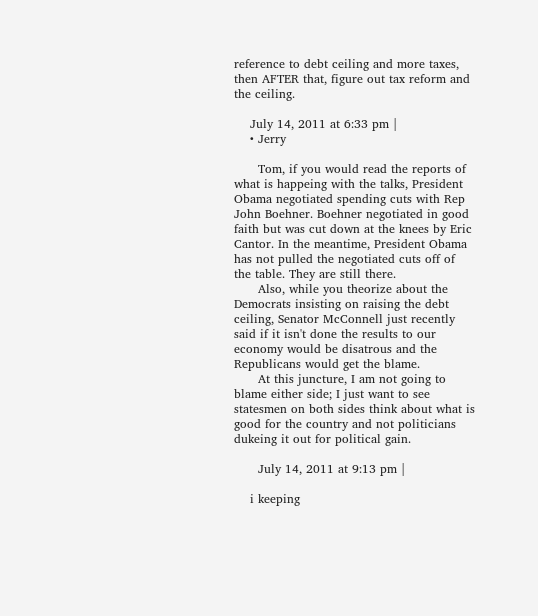reference to debt ceiling and more taxes, then AFTER that, figure out tax reform and the ceiling.

    July 14, 2011 at 6:33 pm |
    • Jerry

      Tom, if you would read the reports of what is happeing with the talks, President Obama negotiated spending cuts with Rep John Boehner. Boehner negotiated in good faith but was cut down at the knees by Eric Cantor. In the meantime, President Obama has not pulled the negotiated cuts off of the table. They are still there.
      Also, while you theorize about the Democrats insisting on raising the debt ceiling, Senator McConnell just recently said if it isn't done the results to our economy would be disatrous and the Republicans would get the blame.
      At this juncture, I am not going to blame either side; I just want to see statesmen on both sides think about what is good for the country and not politicians dukeing it out for political gain.

      July 14, 2011 at 9:13 pm |

    i keeping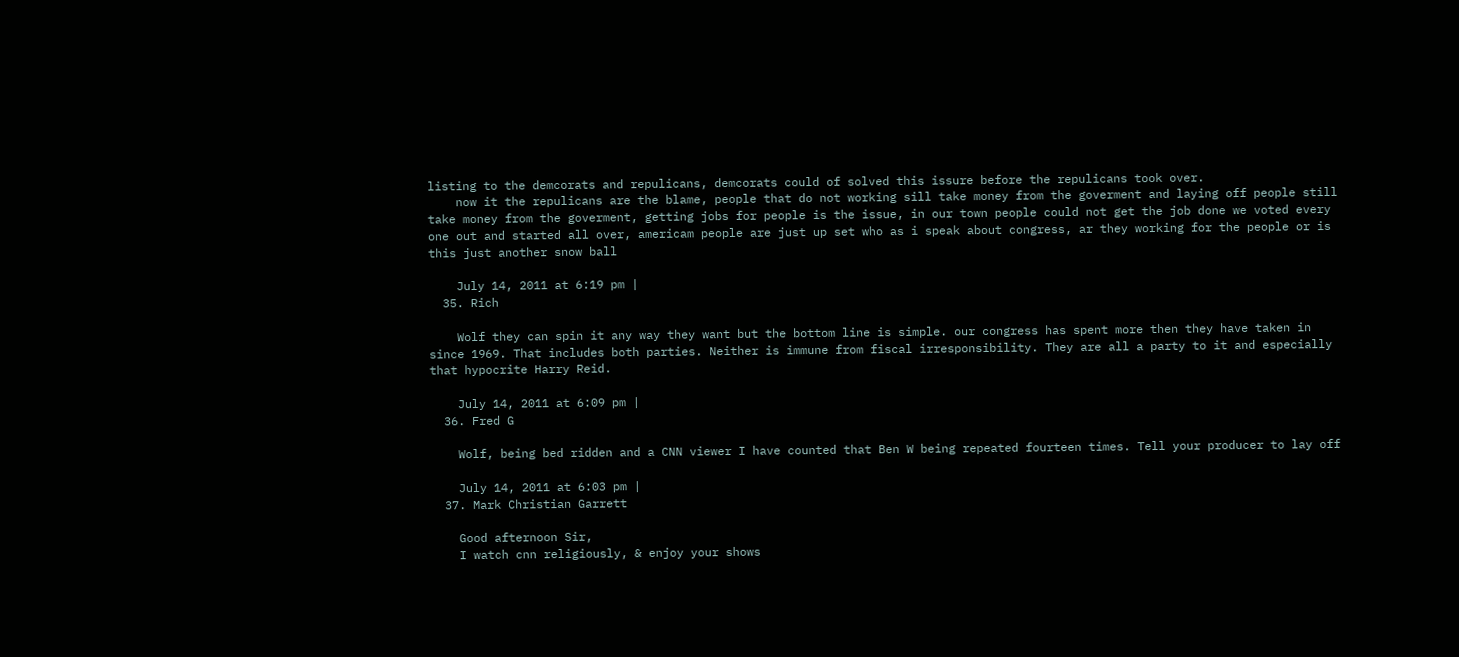listing to the demcorats and repulicans, demcorats could of solved this issure before the repulicans took over.
    now it the repulicans are the blame, people that do not working sill take money from the goverment and laying off people still take money from the goverment, getting jobs for people is the issue, in our town people could not get the job done we voted every one out and started all over, americam people are just up set who as i speak about congress, ar they working for the people or is this just another snow ball

    July 14, 2011 at 6:19 pm |
  35. Rich

    Wolf they can spin it any way they want but the bottom line is simple. our congress has spent more then they have taken in since 1969. That includes both parties. Neither is immune from fiscal irresponsibility. They are all a party to it and especially that hypocrite Harry Reid.

    July 14, 2011 at 6:09 pm |
  36. Fred G

    Wolf, being bed ridden and a CNN viewer I have counted that Ben W being repeated fourteen times. Tell your producer to lay off

    July 14, 2011 at 6:03 pm |
  37. Mark Christian Garrett

    Good afternoon Sir,
    I watch cnn religiously, & enjoy your shows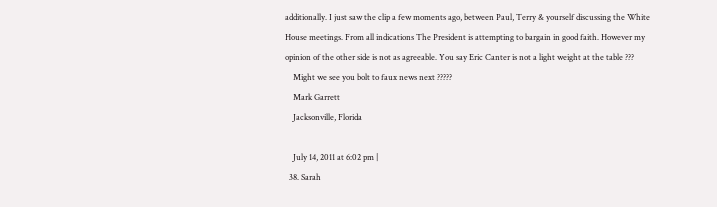additionally. I just saw the clip a few moments ago, between Paul, Terry & yourself discussing the White House meetings. From all indications The President is attempting to bargain in good faith. However my opinion of the other side is not as agreeable. You say Eric Canter is not a light weight at the table ???
    Might we see you bolt to faux news next ?????
    Mark Garrett
    Jacksonville, Florida

    July 14, 2011 at 6:02 pm |
  38. Sarah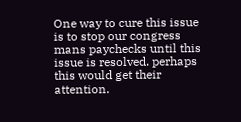One way to cure this issue is to stop our congress mans paychecks until this issue is resolved. perhaps this would get their attention.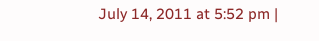July 14, 2011 at 5:52 pm |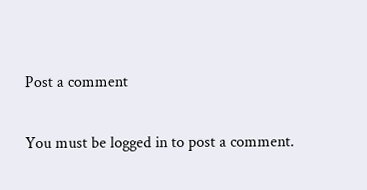Post a comment

You must be logged in to post a comment.